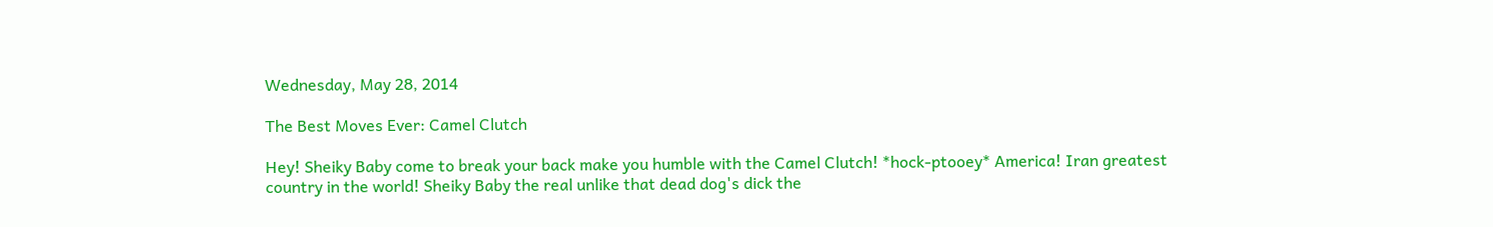Wednesday, May 28, 2014

The Best Moves Ever: Camel Clutch

Hey! Sheiky Baby come to break your back make you humble with the Camel Clutch! *hock-ptooey* America! Iran greatest country in the world! Sheiky Baby the real unlike that dead dog's dick the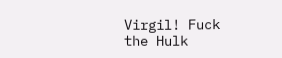Virgil! Fuck the Hulk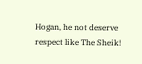Hogan, he not deserve respect like The Sheik!